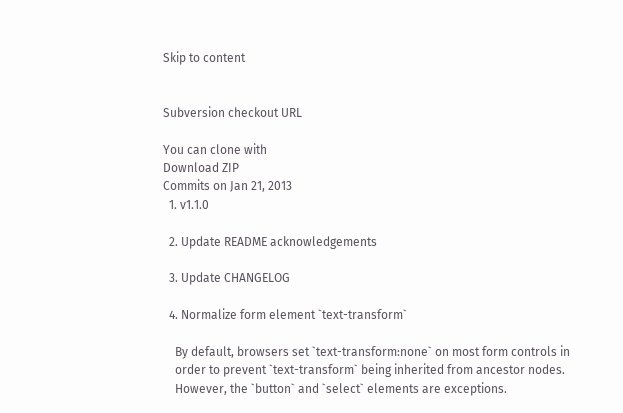Skip to content


Subversion checkout URL

You can clone with
Download ZIP
Commits on Jan 21, 2013
  1. v1.1.0

  2. Update README acknowledgements

  3. Update CHANGELOG

  4. Normalize form element `text-transform`

    By default, browsers set `text-transform:none` on most form controls in
    order to prevent `text-transform` being inherited from ancestor nodes.
    However, the `button` and `select` elements are exceptions.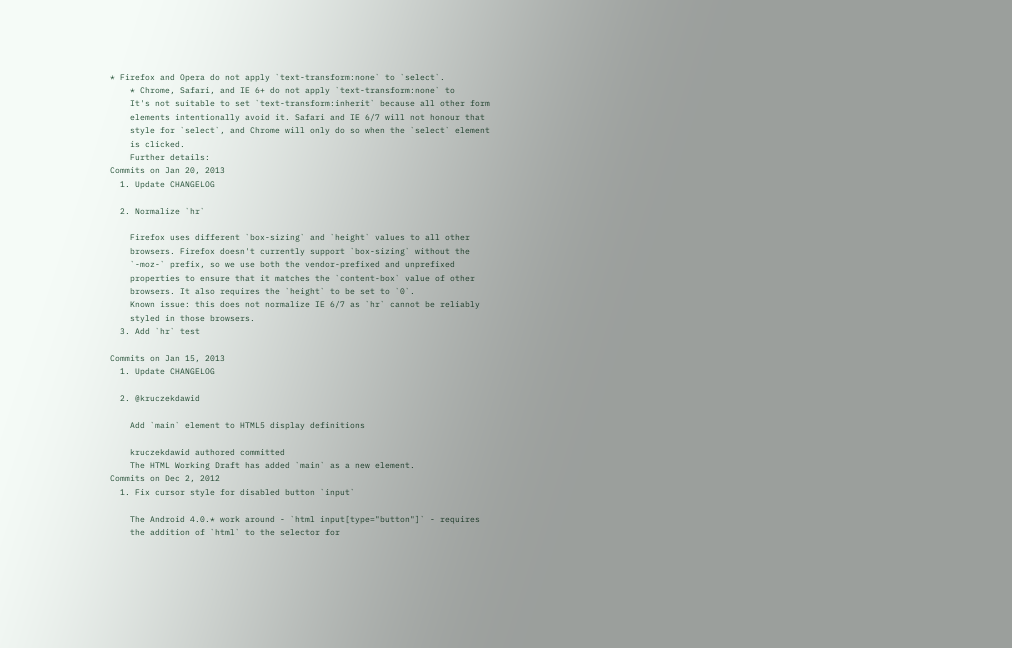* Firefox and Opera do not apply `text-transform:none` to `select`.
    * Chrome, Safari, and IE 6+ do not apply `text-transform:none` to
    It's not suitable to set `text-transform:inherit` because all other form
    elements intentionally avoid it. Safari and IE 6/7 will not honour that
    style for `select`, and Chrome will only do so when the `select` element
    is clicked.
    Further details:
Commits on Jan 20, 2013
  1. Update CHANGELOG

  2. Normalize `hr`

    Firefox uses different `box-sizing` and `height` values to all other
    browsers. Firefox doesn't currently support `box-sizing` without the
    `-moz-` prefix, so we use both the vendor-prefixed and unprefixed
    properties to ensure that it matches the `content-box` value of other
    browsers. It also requires the `height` to be set to `0`.
    Known issue: this does not normalize IE 6/7 as `hr` cannot be reliably
    styled in those browsers.
  3. Add `hr` test

Commits on Jan 15, 2013
  1. Update CHANGELOG

  2. @kruczekdawid

    Add `main` element to HTML5 display definitions

    kruczekdawid authored committed
    The HTML Working Draft has added `main` as a new element.
Commits on Dec 2, 2012
  1. Fix cursor style for disabled button `input`

    The Android 4.0.* work around - `html input[type="button"]` - requires
    the addition of `html` to the selector for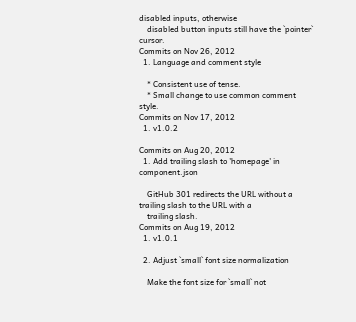disabled inputs, otherwise
    disabled button inputs still have the `pointer` cursor.
Commits on Nov 26, 2012
  1. Language and comment style

    * Consistent use of tense.
    * Small change to use common comment style.
Commits on Nov 17, 2012
  1. v1.0.2

Commits on Aug 20, 2012
  1. Add trailing slash to 'homepage' in component.json

    GitHub 301 redirects the URL without a trailing slash to the URL with a
    trailing slash.
Commits on Aug 19, 2012
  1. v1.0.1

  2. Adjust `small` font size normalization

    Make the font size for `small` not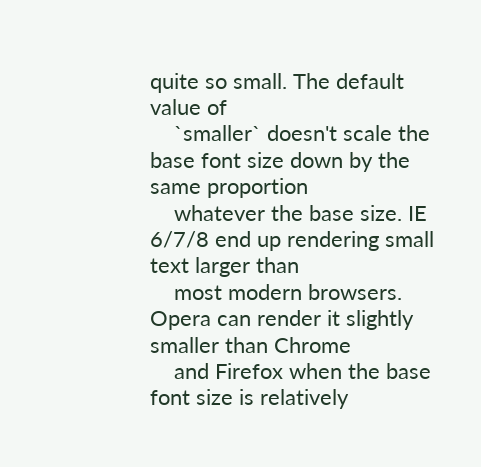quite so small. The default value of
    `smaller` doesn't scale the base font size down by the same proportion
    whatever the base size. IE 6/7/8 end up rendering small text larger than
    most modern browsers. Opera can render it slightly smaller than Chrome
    and Firefox when the base font size is relatively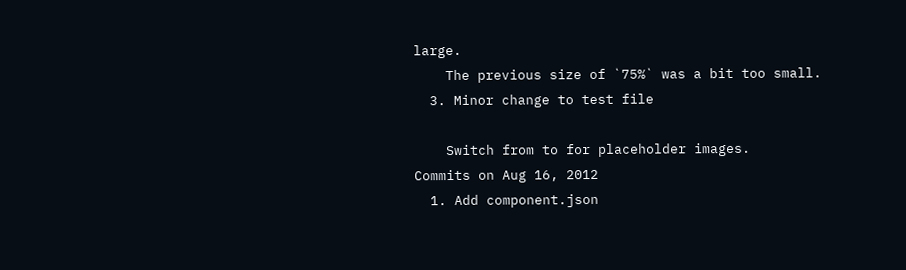large.
    The previous size of `75%` was a bit too small.
  3. Minor change to test file

    Switch from to for placeholder images.
Commits on Aug 16, 2012
  1. Add component.json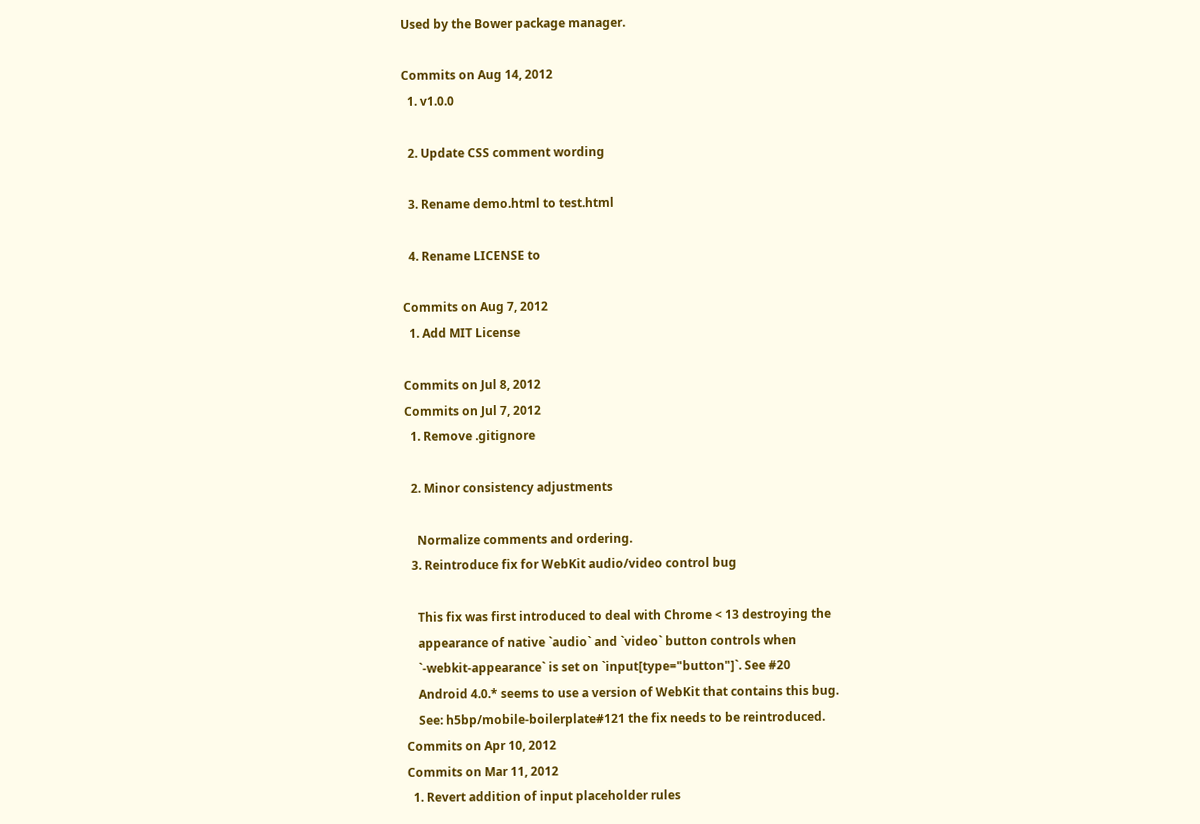Used by the Bower package manager.

Commits on Aug 14, 2012
  1. v1.0.0

  2. Update CSS comment wording

  3. Rename demo.html to test.html

  4. Rename LICENSE to

Commits on Aug 7, 2012
  1. Add MIT License

Commits on Jul 8, 2012
Commits on Jul 7, 2012
  1. Remove .gitignore

  2. Minor consistency adjustments

    Normalize comments and ordering.
  3. Reintroduce fix for WebKit audio/video control bug

    This fix was first introduced to deal with Chrome < 13 destroying the
    appearance of native `audio` and `video` button controls when
    `-webkit-appearance` is set on `input[type="button"]`. See #20
    Android 4.0.* seems to use a version of WebKit that contains this bug.
    See: h5bp/mobile-boilerplate#121 the fix needs to be reintroduced.
Commits on Apr 10, 2012
Commits on Mar 11, 2012
  1. Revert addition of input placeholder rules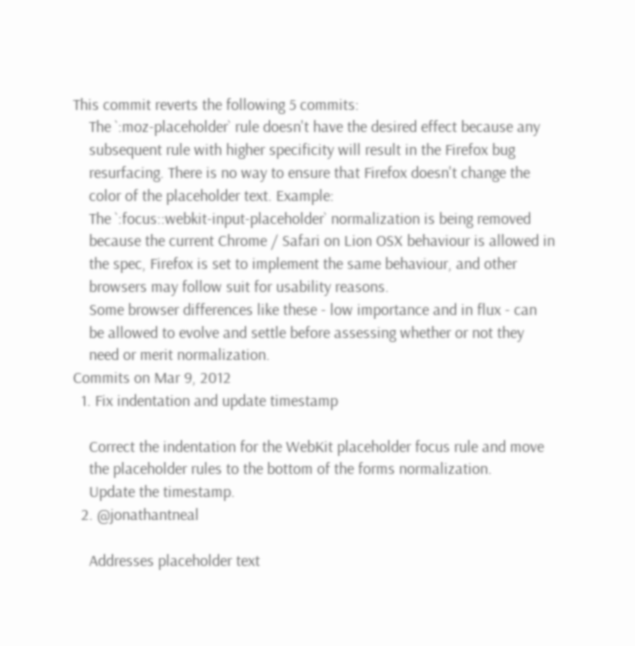This commit reverts the following 5 commits:
    The `:moz-placeholder` rule doesn't have the desired effect because any
    subsequent rule with higher specificity will result in the Firefox bug
    resurfacing. There is no way to ensure that Firefox doesn't change the
    color of the placeholder text. Example:
    The `:focus::webkit-input-placeholder` normalization is being removed
    because the current Chrome / Safari on Lion OSX behaviour is allowed in
    the spec, Firefox is set to implement the same behaviour, and other
    browsers may follow suit for usability reasons.
    Some browser differences like these - low importance and in flux - can
    be allowed to evolve and settle before assessing whether or not they
    need or merit normalization.
Commits on Mar 9, 2012
  1. Fix indentation and update timestamp

    Correct the indentation for the WebKit placeholder focus rule and move
    the placeholder rules to the bottom of the forms normalization.
    Update the timestamp.
  2. @jonathantneal

    Addresses placeholder text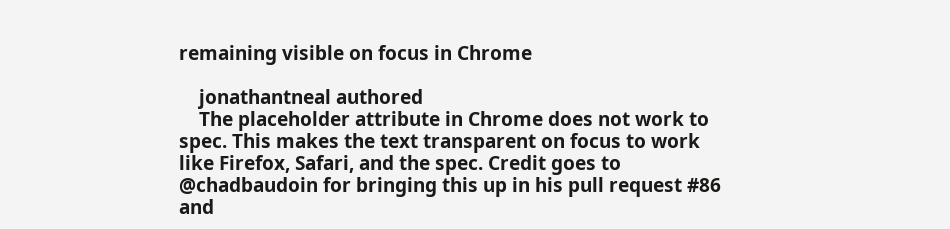remaining visible on focus in Chrome

    jonathantneal authored
    The placeholder attribute in Chrome does not work to spec. This makes the text transparent on focus to work like Firefox, Safari, and the spec. Credit goes to @chadbaudoin for bringing this up in his pull request #86 and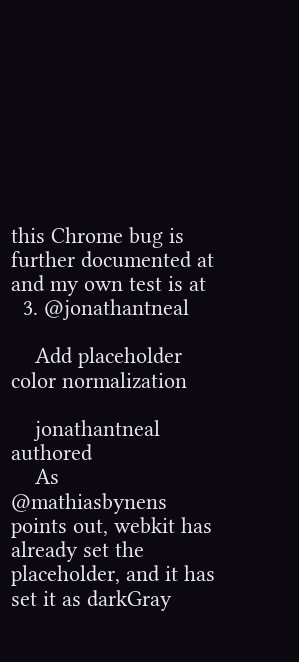this Chrome bug is further documented at  and my own test is at
  3. @jonathantneal

    Add placeholder color normalization

    jonathantneal authored
    As @mathiasbynens points out, webkit has already set the placeholder, and it has set it as darkGray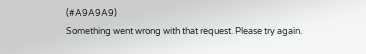(#A9A9A9)
Something went wrong with that request. Please try again.